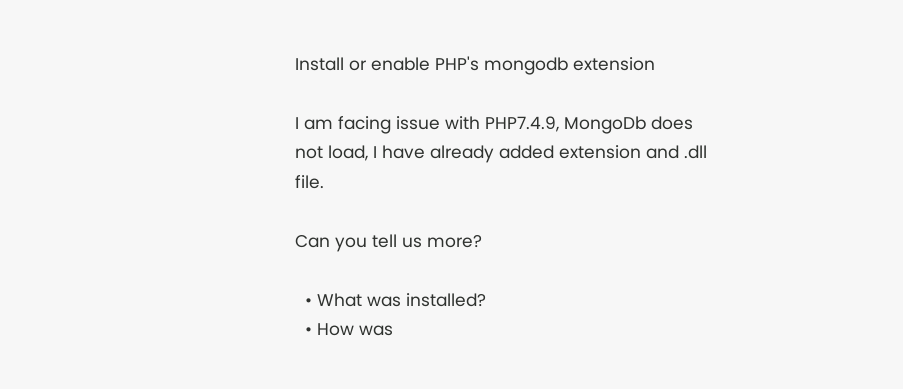Install or enable PHP's mongodb extension

I am facing issue with PHP7.4.9, MongoDb does not load, I have already added extension and .dll file.

Can you tell us more?

  • What was installed?
  • How was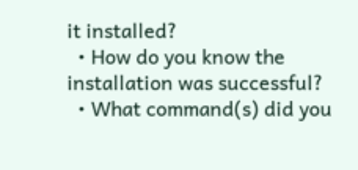it installed?
  • How do you know the installation was successful?
  • What command(s) did you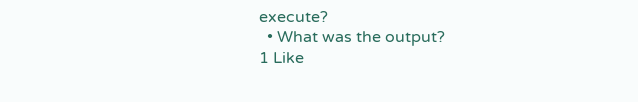execute?
  • What was the output?
1 Like